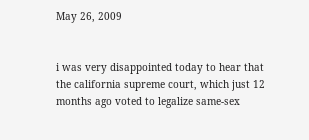May 26, 2009


i was very disappointed today to hear that the california supreme court, which just 12 months ago voted to legalize same-sex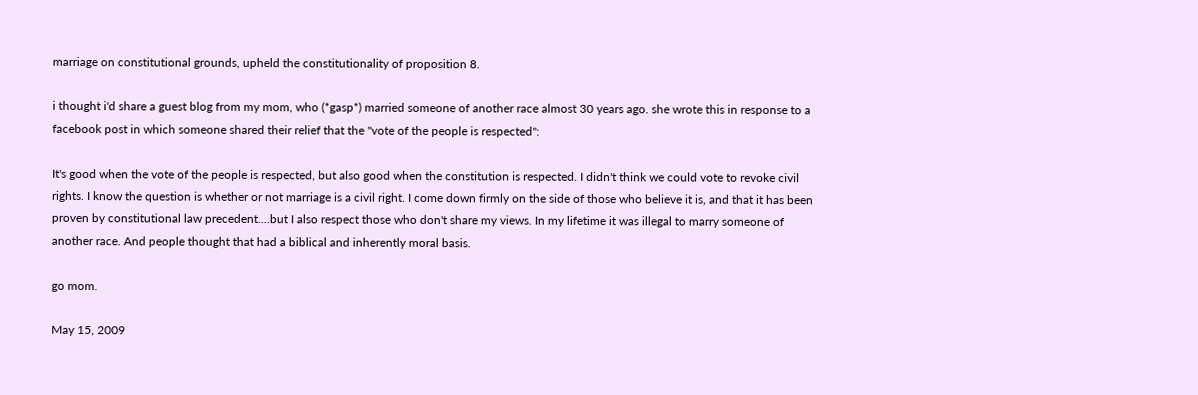marriage on constitutional grounds, upheld the constitutionality of proposition 8.

i thought i'd share a guest blog from my mom, who (*gasp*) married someone of another race almost 30 years ago. she wrote this in response to a facebook post in which someone shared their relief that the "vote of the people is respected":

It's good when the vote of the people is respected, but also good when the constitution is respected. I didn't think we could vote to revoke civil rights. I know the question is whether or not marriage is a civil right. I come down firmly on the side of those who believe it is, and that it has been proven by constitutional law precedent....but I also respect those who don't share my views. In my lifetime it was illegal to marry someone of another race. And people thought that had a biblical and inherently moral basis.

go mom.

May 15, 2009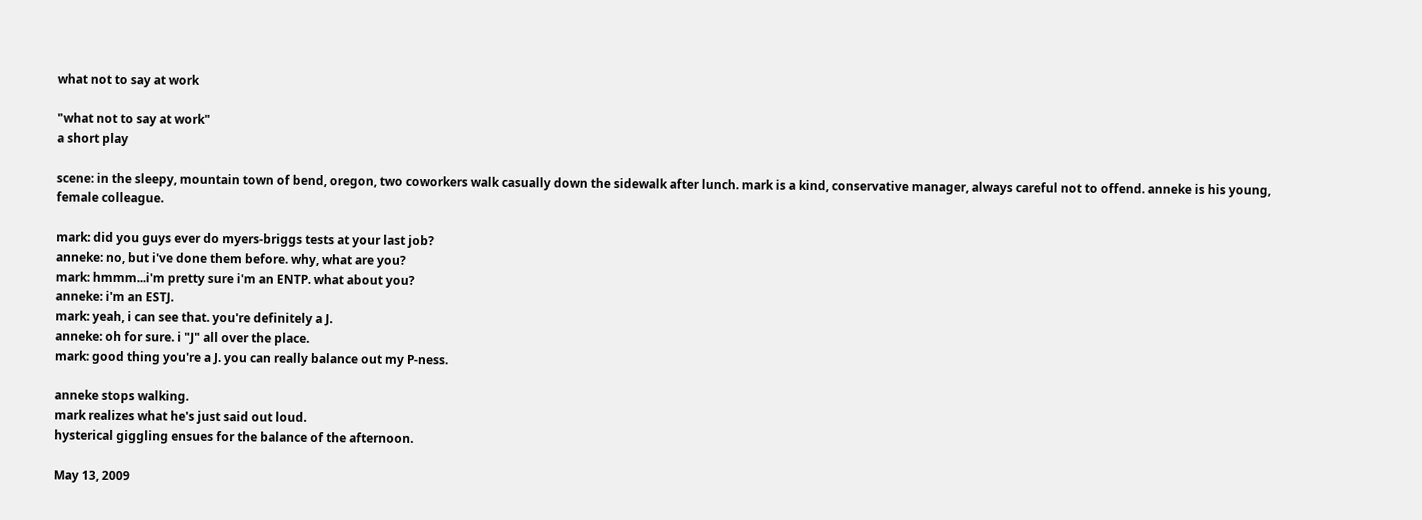what not to say at work

"what not to say at work"
a short play

scene: in the sleepy, mountain town of bend, oregon, two coworkers walk casually down the sidewalk after lunch. mark is a kind, conservative manager, always careful not to offend. anneke is his young, female colleague.

mark: did you guys ever do myers-briggs tests at your last job?
anneke: no, but i've done them before. why, what are you?
mark: hmmm...i'm pretty sure i'm an ENTP. what about you?
anneke: i'm an ESTJ.
mark: yeah, i can see that. you're definitely a J.
anneke: oh for sure. i "J" all over the place.
mark: good thing you're a J. you can really balance out my P-ness.

anneke stops walking.
mark realizes what he's just said out loud.
hysterical giggling ensues for the balance of the afternoon.

May 13, 2009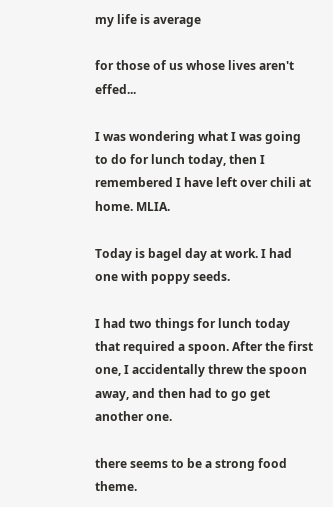my life is average

for those of us whose lives aren't effed...

I was wondering what I was going to do for lunch today, then I remembered I have left over chili at home. MLIA.

Today is bagel day at work. I had one with poppy seeds.

I had two things for lunch today that required a spoon. After the first one, I accidentally threw the spoon away, and then had to go get another one.

there seems to be a strong food theme.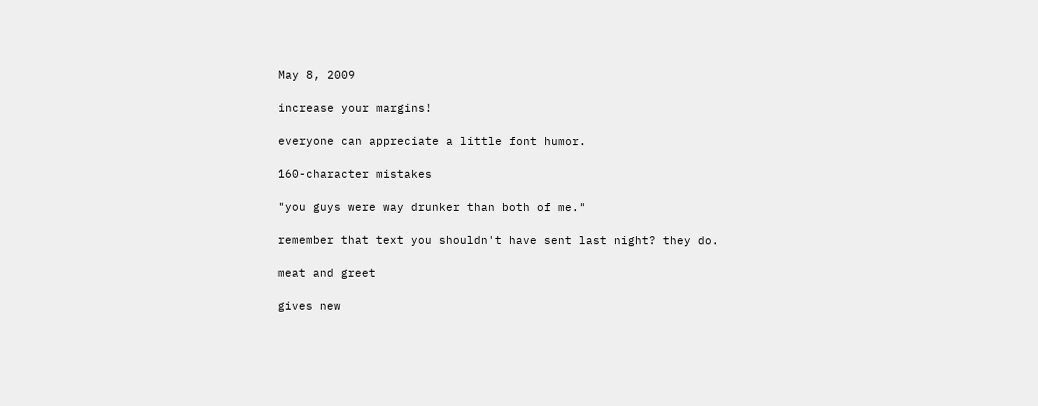May 8, 2009

increase your margins!

everyone can appreciate a little font humor.

160-character mistakes

"you guys were way drunker than both of me."

remember that text you shouldn't have sent last night? they do.

meat and greet

gives new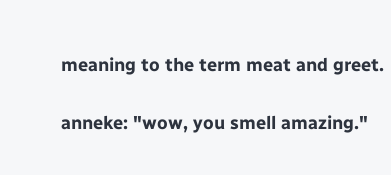meaning to the term meat and greet.

anneke: "wow, you smell amazing."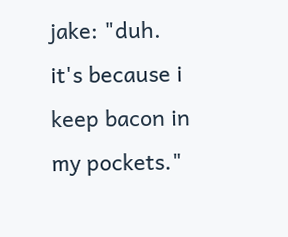jake: "duh. it's because i keep bacon in my pockets."